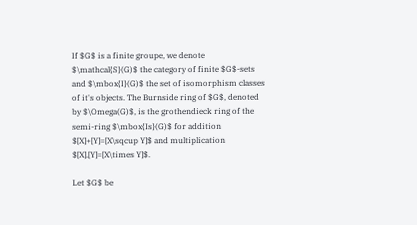If $G$ is a finite groupe, we denote $\mathcal{S}(G)$ the category of finite $G$-sets and $\mbox{I}(G)$ the set of isomorphism classes of it's objects. The Burnside ring of $G$, denoted by $\Omega(G)$, is the grothendieck ring of the semi-ring $\mbox{Is}(G)$ for addition $[X]+[Y]=[X\sqcup Y]$ and multiplication $[X].[Y]=[X\times Y]$.

Let $G$ be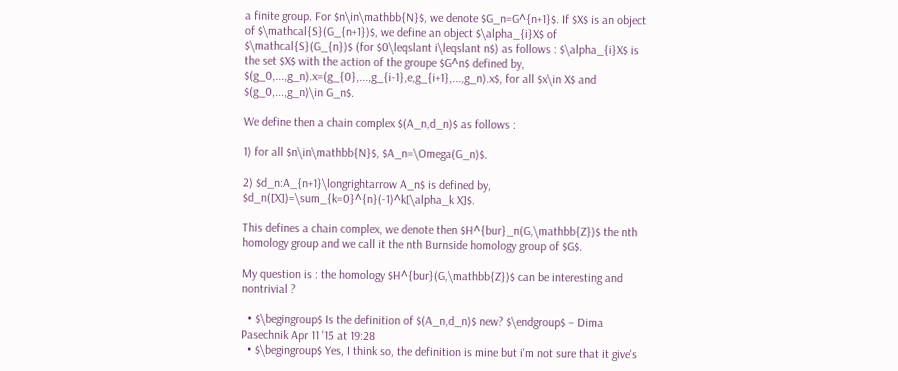a finite group. For $n\in\mathbb{N}$, we denote $G_n=G^{n+1}$. If $X$ is an object of $\mathcal{S}(G_{n+1})$, we define an object $\alpha_{i}X$ of $\mathcal{S}(G_{n})$ (for $0\leqslant i\leqslant n$) as follows : $\alpha_{i}X$ is the set $X$ with the action of the groupe $G^n$ defined by, $(g_0,...,g_n).x=(g_{0},...,g_{i-1},e,g_{i+1},...,g_n).x$, for all $x\in X$ and $(g_0,...,g_n)\in G_n$.

We define then a chain complex $(A_n,d_n)$ as follows :

1) for all $n\in\mathbb{N}$, $A_n=\Omega(G_n)$.

2) $d_n:A_{n+1}\longrightarrow A_n$ is defined by, $d_n([X])=\sum_{k=0}^{n}(-1)^k[\alpha_k X]$.

This defines a chain complex, we denote then $H^{bur}_n(G,\mathbb{Z})$ the nth homology group and we call it the nth Burnside homology group of $G$.

My question is : the homology $H^{bur}(G,\mathbb{Z})$ can be interesting and nontrivial ?

  • $\begingroup$ Is the definition of $(A_n,d_n)$ new? $\endgroup$ – Dima Pasechnik Apr 11 '15 at 19:28
  • $\begingroup$ Yes, I think so, the definition is mine but i'm not sure that it give's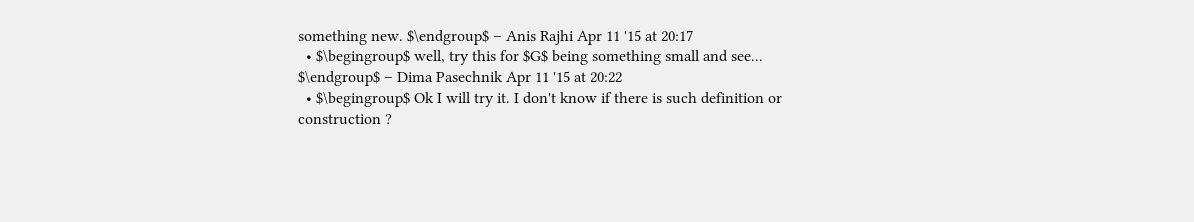something new. $\endgroup$ – Anis Rajhi Apr 11 '15 at 20:17
  • $\begingroup$ well, try this for $G$ being something small and see... $\endgroup$ – Dima Pasechnik Apr 11 '15 at 20:22
  • $\begingroup$ Ok I will try it. I don't know if there is such definition or construction ?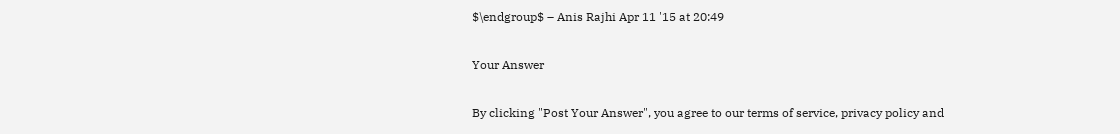$\endgroup$ – Anis Rajhi Apr 11 '15 at 20:49

Your Answer

By clicking "Post Your Answer", you agree to our terms of service, privacy policy and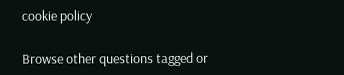cookie policy

Browse other questions tagged or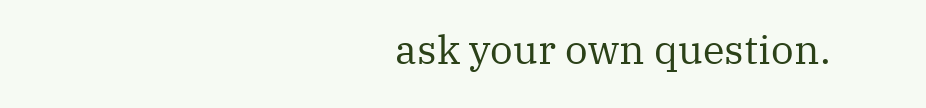ask your own question.